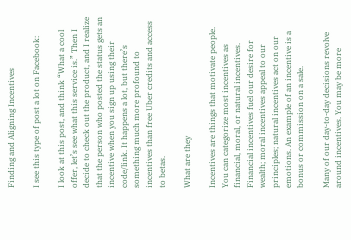Finding and Aligning Incentives

I see this type of post a lot on Facebook:

I look at this post, and think “What a cool offer, let’s see what this service is.” Then I decide to check out the product, and I realize that the person who posted the status gets an incentive when you sign up using their code/link. It happens a lot, but there’s something much more profound to incentives than free Uber credits and access to betas.

What are they

Incentives are things that motivate people. You can categorize most incentives as financial, moral, or natural incentives. Financial incentives fuel our desire for wealth; moral incentives appeal to our principles; natural incentives act on our emotions. An example of an incentive is a bonus or commission on a sale.

Many of our day-to-day decisions revolve around incentives. You may be more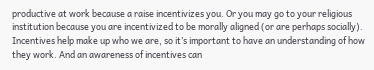productive at work because a raise incentivizes you. Or you may go to your religious institution because you are incentivized to be morally aligned (or are perhaps socially). Incentives help make up who we are, so it’s important to have an understanding of how they work. And an awareness of incentives can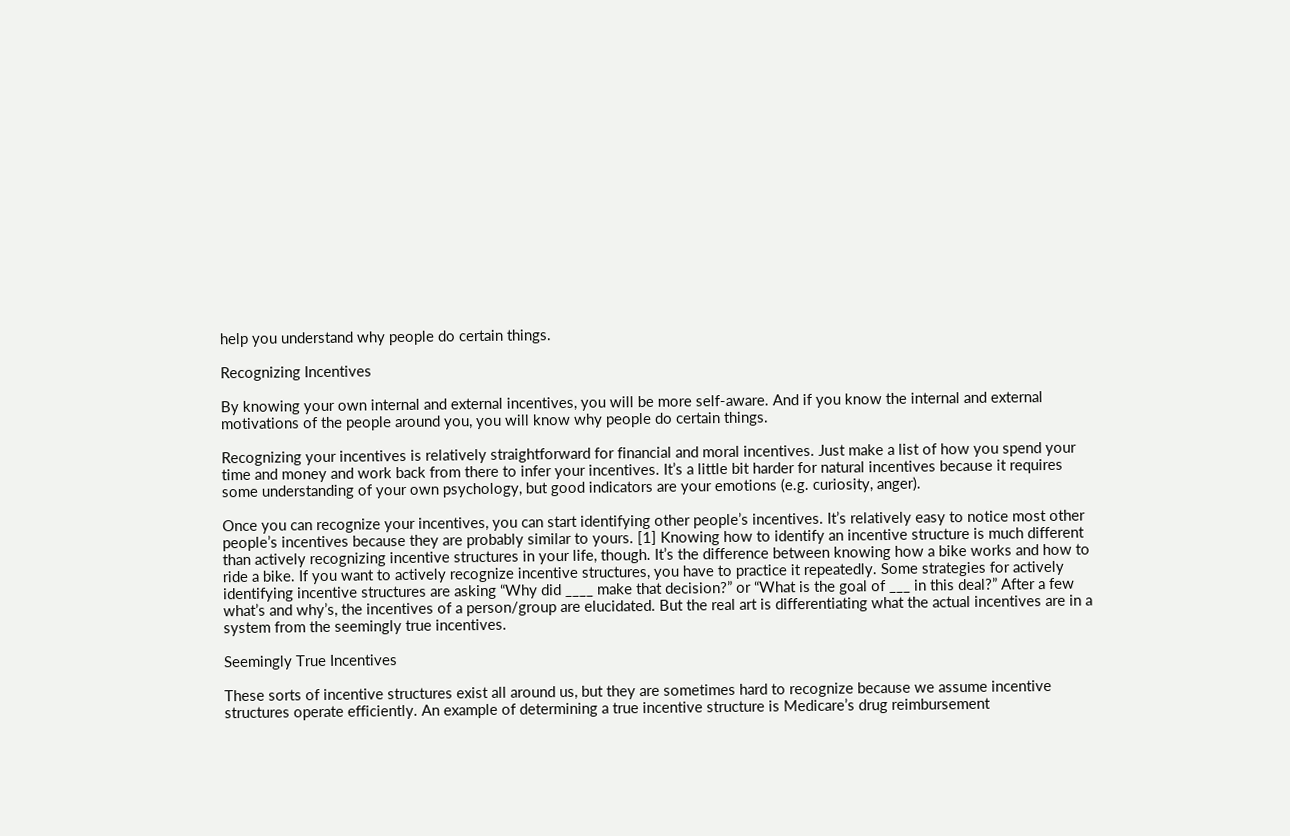help you understand why people do certain things.

Recognizing Incentives

By knowing your own internal and external incentives, you will be more self-aware. And if you know the internal and external motivations of the people around you, you will know why people do certain things.

Recognizing your incentives is relatively straightforward for financial and moral incentives. Just make a list of how you spend your time and money and work back from there to infer your incentives. It’s a little bit harder for natural incentives because it requires some understanding of your own psychology, but good indicators are your emotions (e.g. curiosity, anger).

Once you can recognize your incentives, you can start identifying other people’s incentives. It’s relatively easy to notice most other people’s incentives because they are probably similar to yours. [1] Knowing how to identify an incentive structure is much different than actively recognizing incentive structures in your life, though. It’s the difference between knowing how a bike works and how to ride a bike. If you want to actively recognize incentive structures, you have to practice it repeatedly. Some strategies for actively identifying incentive structures are asking “Why did ____ make that decision?” or “What is the goal of ___ in this deal?” After a few what’s and why’s, the incentives of a person/group are elucidated. But the real art is differentiating what the actual incentives are in a system from the seemingly true incentives.

Seemingly True Incentives

These sorts of incentive structures exist all around us, but they are sometimes hard to recognize because we assume incentive structures operate efficiently. An example of determining a true incentive structure is Medicare’s drug reimbursement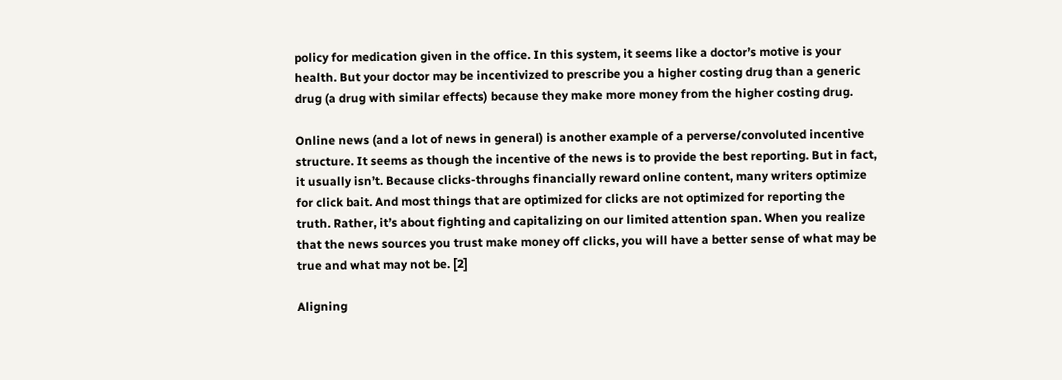policy for medication given in the office. In this system, it seems like a doctor’s motive is your health. But your doctor may be incentivized to prescribe you a higher costing drug than a generic drug (a drug with similar effects) because they make more money from the higher costing drug.

Online news (and a lot of news in general) is another example of a perverse/convoluted incentive structure. It seems as though the incentive of the news is to provide the best reporting. But in fact, it usually isn’t. Because clicks-throughs financially reward online content, many writers optimize for click bait. And most things that are optimized for clicks are not optimized for reporting the truth. Rather, it’s about fighting and capitalizing on our limited attention span. When you realize that the news sources you trust make money off clicks, you will have a better sense of what may be true and what may not be. [2]

Aligning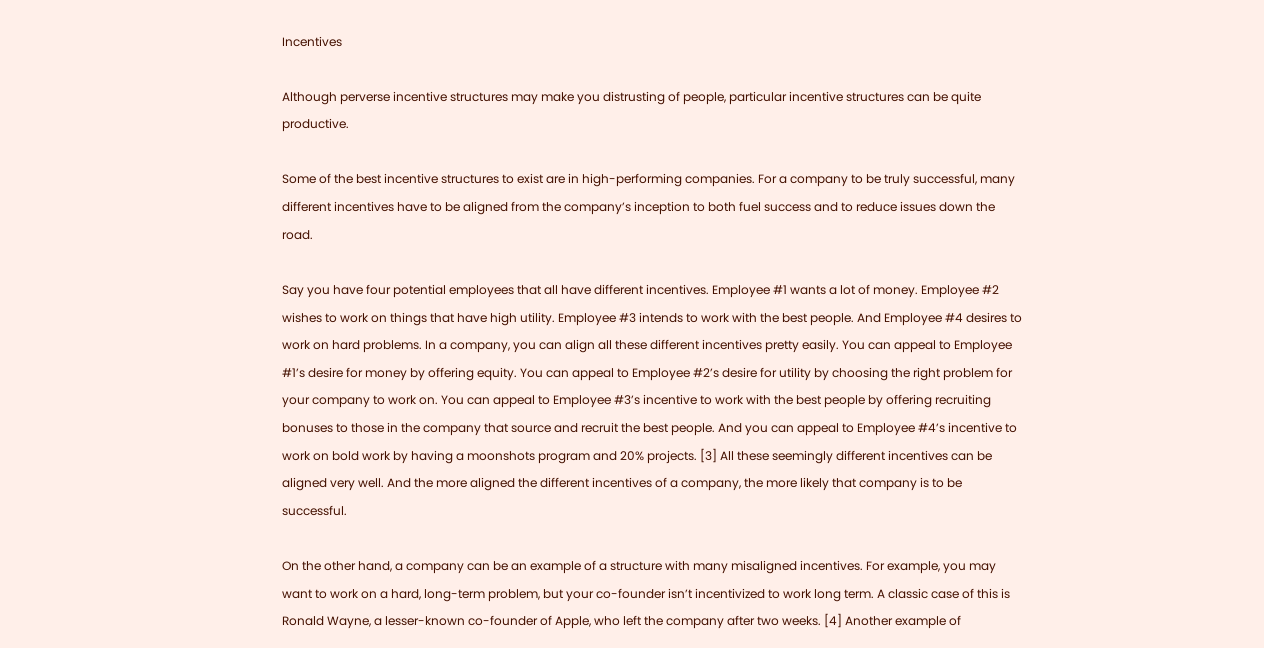Incentives

Although perverse incentive structures may make you distrusting of people, particular incentive structures can be quite productive.

Some of the best incentive structures to exist are in high-performing companies. For a company to be truly successful, many different incentives have to be aligned from the company’s inception to both fuel success and to reduce issues down the road.

Say you have four potential employees that all have different incentives. Employee #1 wants a lot of money. Employee #2 wishes to work on things that have high utility. Employee #3 intends to work with the best people. And Employee #4 desires to work on hard problems. In a company, you can align all these different incentives pretty easily. You can appeal to Employee #1’s desire for money by offering equity. You can appeal to Employee #2’s desire for utility by choosing the right problem for your company to work on. You can appeal to Employee #3’s incentive to work with the best people by offering recruiting bonuses to those in the company that source and recruit the best people. And you can appeal to Employee #4’s incentive to work on bold work by having a moonshots program and 20% projects. [3] All these seemingly different incentives can be aligned very well. And the more aligned the different incentives of a company, the more likely that company is to be successful.

On the other hand, a company can be an example of a structure with many misaligned incentives. For example, you may want to work on a hard, long-term problem, but your co-founder isn’t incentivized to work long term. A classic case of this is Ronald Wayne, a lesser-known co-founder of Apple, who left the company after two weeks. [4] Another example of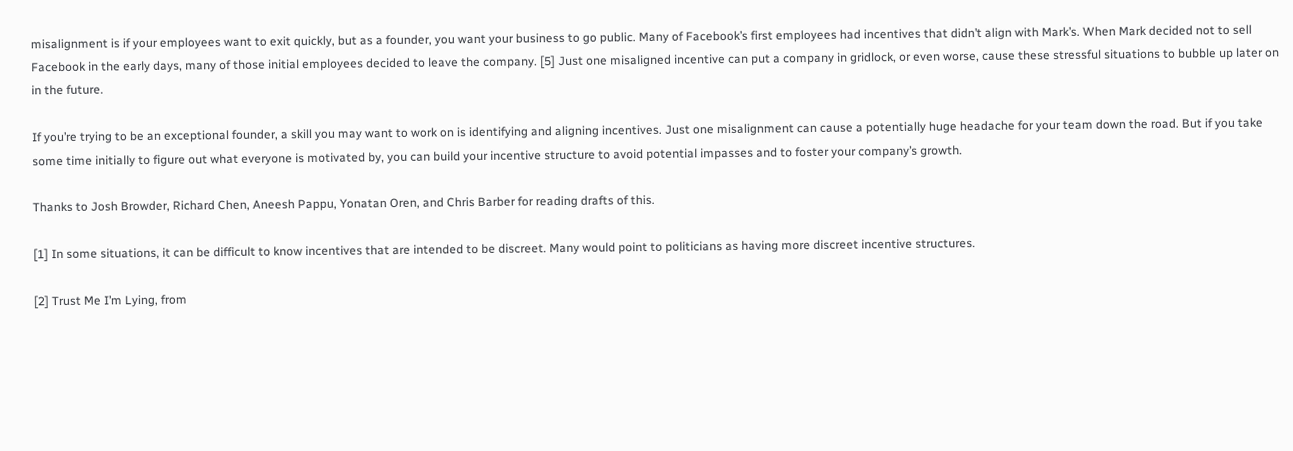misalignment is if your employees want to exit quickly, but as a founder, you want your business to go public. Many of Facebook’s first employees had incentives that didn’t align with Mark’s. When Mark decided not to sell Facebook in the early days, many of those initial employees decided to leave the company. [5] Just one misaligned incentive can put a company in gridlock, or even worse, cause these stressful situations to bubble up later on in the future.

If you’re trying to be an exceptional founder, a skill you may want to work on is identifying and aligning incentives. Just one misalignment can cause a potentially huge headache for your team down the road. But if you take some time initially to figure out what everyone is motivated by, you can build your incentive structure to avoid potential impasses and to foster your company’s growth.

Thanks to Josh Browder, Richard Chen, Aneesh Pappu, Yonatan Oren, and Chris Barber for reading drafts of this.

[1] In some situations, it can be difficult to know incentives that are intended to be discreet. Many would point to politicians as having more discreet incentive structures.

[2] Trust Me I’m Lying, from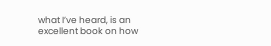what I’ve heard, is an excellent book on how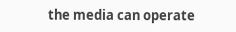the media can operate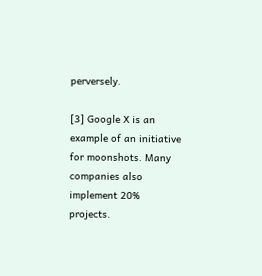perversely.

[3] Google X is an example of an initiative for moonshots. Many companies also implement 20% projects.